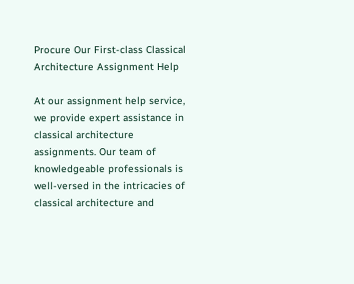Procure Our First-class Classical Architecture Assignment Help

At our assignment help service, we provide expert assistance in classical architecture assignments. Our team of knowledgeable professionals is well-versed in the intricacies of classical architecture and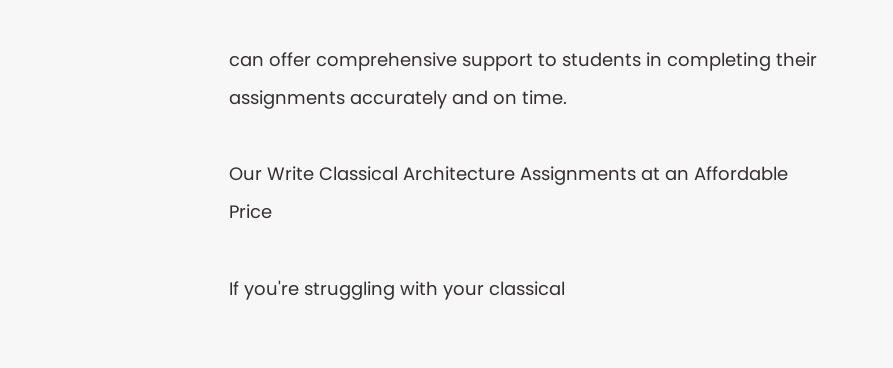can offer comprehensive support to students in completing their assignments accurately and on time.

Our Write Classical Architecture Assignments at an Affordable Price

If you're struggling with your classical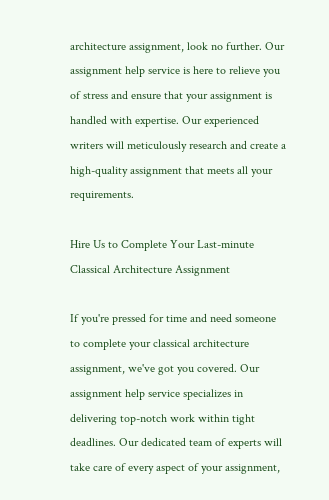architecture assignment, look no further. Our assignment help service is here to relieve you of stress and ensure that your assignment is handled with expertise. Our experienced writers will meticulously research and create a high-quality assignment that meets all your requirements.

Hire Us to Complete Your Last-minute Classical Architecture Assignment

If you're pressed for time and need someone to complete your classical architecture assignment, we've got you covered. Our assignment help service specializes in delivering top-notch work within tight deadlines. Our dedicated team of experts will take care of every aspect of your assignment,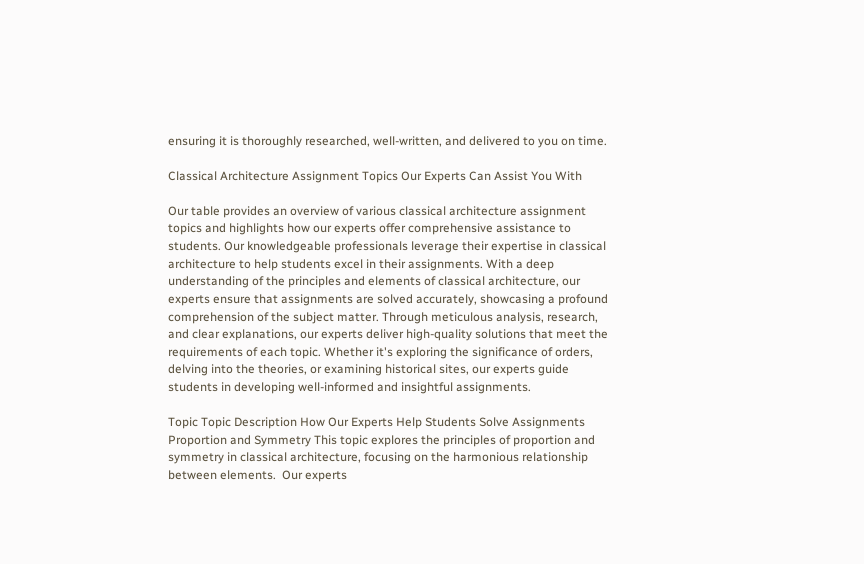ensuring it is thoroughly researched, well-written, and delivered to you on time.

Classical Architecture Assignment Topics Our Experts Can Assist You With

Our table provides an overview of various classical architecture assignment topics and highlights how our experts offer comprehensive assistance to students. Our knowledgeable professionals leverage their expertise in classical architecture to help students excel in their assignments. With a deep understanding of the principles and elements of classical architecture, our experts ensure that assignments are solved accurately, showcasing a profound comprehension of the subject matter. Through meticulous analysis, research, and clear explanations, our experts deliver high-quality solutions that meet the requirements of each topic. Whether it's exploring the significance of orders, delving into the theories, or examining historical sites, our experts guide students in developing well-informed and insightful assignments.

Topic Topic Description How Our Experts Help Students Solve Assignments
Proportion and Symmetry This topic explores the principles of proportion and symmetry in classical architecture, focusing on the harmonious relationship between elements.  Our experts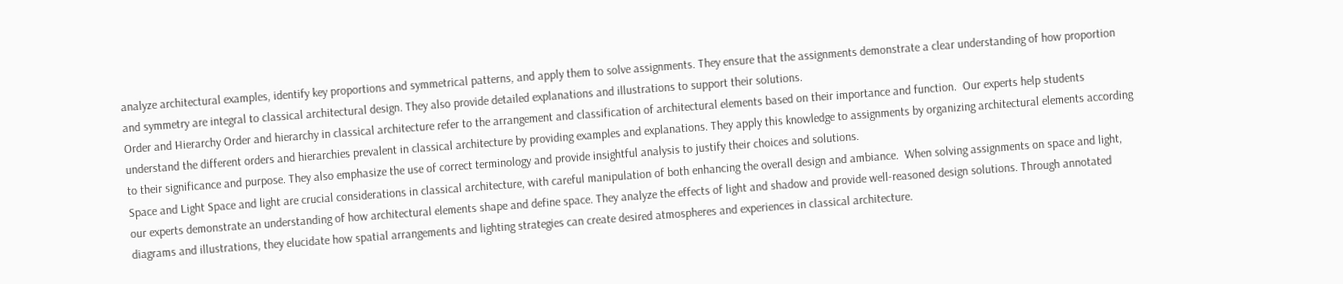analyze architectural examples, identify key proportions and symmetrical patterns, and apply them to solve assignments. They ensure that the assignments demonstrate a clear understanding of how proportion and symmetry are integral to classical architectural design. They also provide detailed explanations and illustrations to support their solutions.
Order and Hierarchy Order and hierarchy in classical architecture refer to the arrangement and classification of architectural elements based on their importance and function.  Our experts help students understand the different orders and hierarchies prevalent in classical architecture by providing examples and explanations. They apply this knowledge to assignments by organizing architectural elements according to their significance and purpose. They also emphasize the use of correct terminology and provide insightful analysis to justify their choices and solutions.
Space and Light Space and light are crucial considerations in classical architecture, with careful manipulation of both enhancing the overall design and ambiance.  When solving assignments on space and light, our experts demonstrate an understanding of how architectural elements shape and define space. They analyze the effects of light and shadow and provide well-reasoned design solutions. Through annotated diagrams and illustrations, they elucidate how spatial arrangements and lighting strategies can create desired atmospheres and experiences in classical architecture.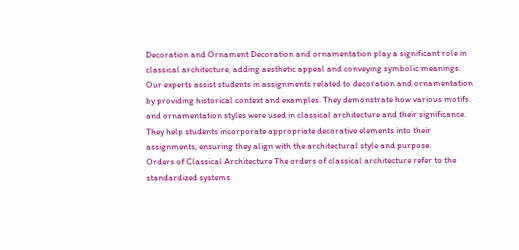Decoration and Ornament Decoration and ornamentation play a significant role in classical architecture, adding aesthetic appeal and conveying symbolic meanings.  Our experts assist students in assignments related to decoration and ornamentation by providing historical context and examples. They demonstrate how various motifs and ornamentation styles were used in classical architecture and their significance. They help students incorporate appropriate decorative elements into their assignments, ensuring they align with the architectural style and purpose.
Orders of Classical Architecture The orders of classical architecture refer to the standardized systems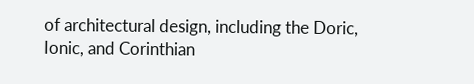of architectural design, including the Doric, Ionic, and Corinthian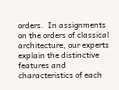orders.  In assignments on the orders of classical architecture, our experts explain the distinctive features and characteristics of each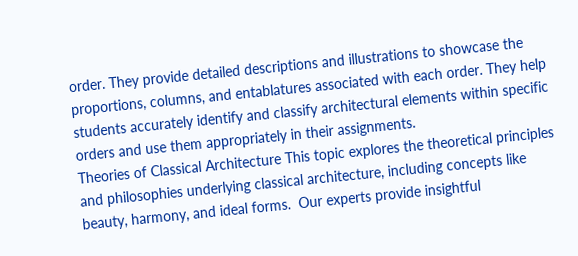order. They provide detailed descriptions and illustrations to showcase the proportions, columns, and entablatures associated with each order. They help students accurately identify and classify architectural elements within specific orders and use them appropriately in their assignments.
Theories of Classical Architecture This topic explores the theoretical principles and philosophies underlying classical architecture, including concepts like beauty, harmony, and ideal forms.  Our experts provide insightful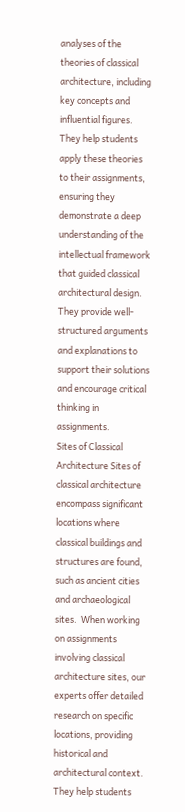analyses of the theories of classical architecture, including key concepts and influential figures. They help students apply these theories to their assignments, ensuring they demonstrate a deep understanding of the intellectual framework that guided classical architectural design. They provide well-structured arguments and explanations to support their solutions and encourage critical thinking in assignments.
Sites of Classical Architecture Sites of classical architecture encompass significant locations where classical buildings and structures are found, such as ancient cities and archaeological sites.  When working on assignments involving classical architecture sites, our experts offer detailed research on specific locations, providing historical and architectural context. They help students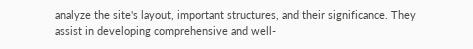analyze the site's layout, important structures, and their significance. They assist in developing comprehensive and well-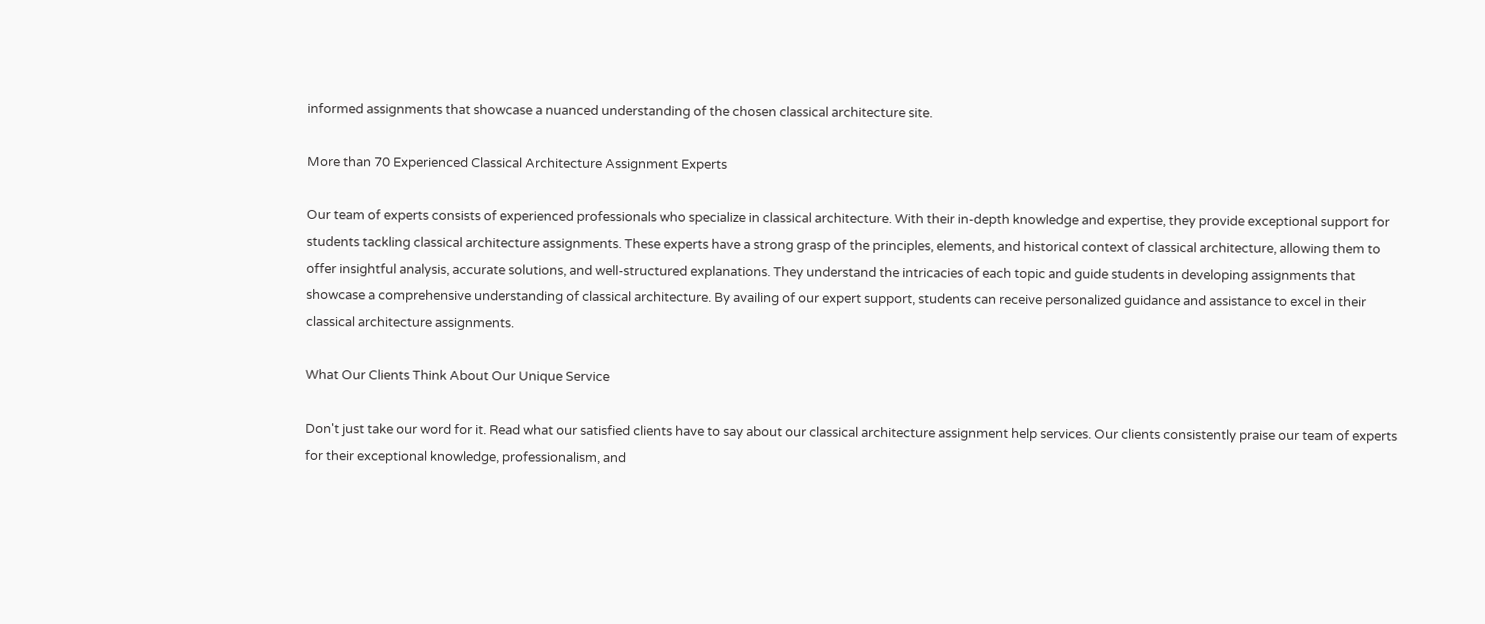informed assignments that showcase a nuanced understanding of the chosen classical architecture site.

More than 70 Experienced Classical Architecture Assignment Experts

Our team of experts consists of experienced professionals who specialize in classical architecture. With their in-depth knowledge and expertise, they provide exceptional support for students tackling classical architecture assignments. These experts have a strong grasp of the principles, elements, and historical context of classical architecture, allowing them to offer insightful analysis, accurate solutions, and well-structured explanations. They understand the intricacies of each topic and guide students in developing assignments that showcase a comprehensive understanding of classical architecture. By availing of our expert support, students can receive personalized guidance and assistance to excel in their classical architecture assignments.

What Our Clients Think About Our Unique Service

Don't just take our word for it. Read what our satisfied clients have to say about our classical architecture assignment help services. Our clients consistently praise our team of experts for their exceptional knowledge, professionalism, and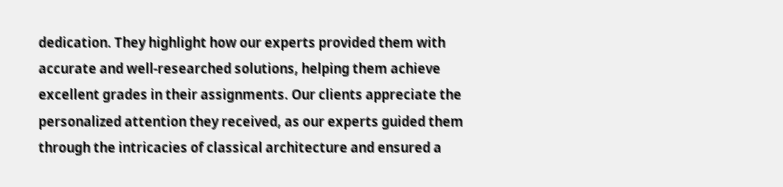dedication. They highlight how our experts provided them with accurate and well-researched solutions, helping them achieve excellent grades in their assignments. Our clients appreciate the personalized attention they received, as our experts guided them through the intricacies of classical architecture and ensured a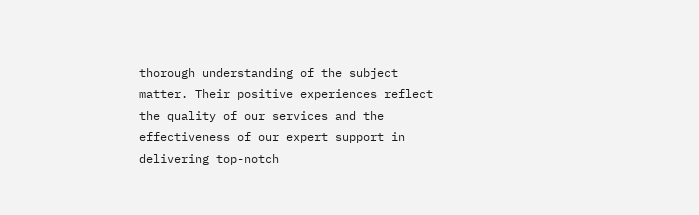thorough understanding of the subject matter. Their positive experiences reflect the quality of our services and the effectiveness of our expert support in delivering top-notch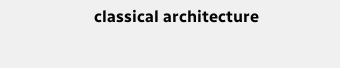classical architecture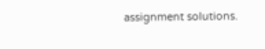assignment solutions.